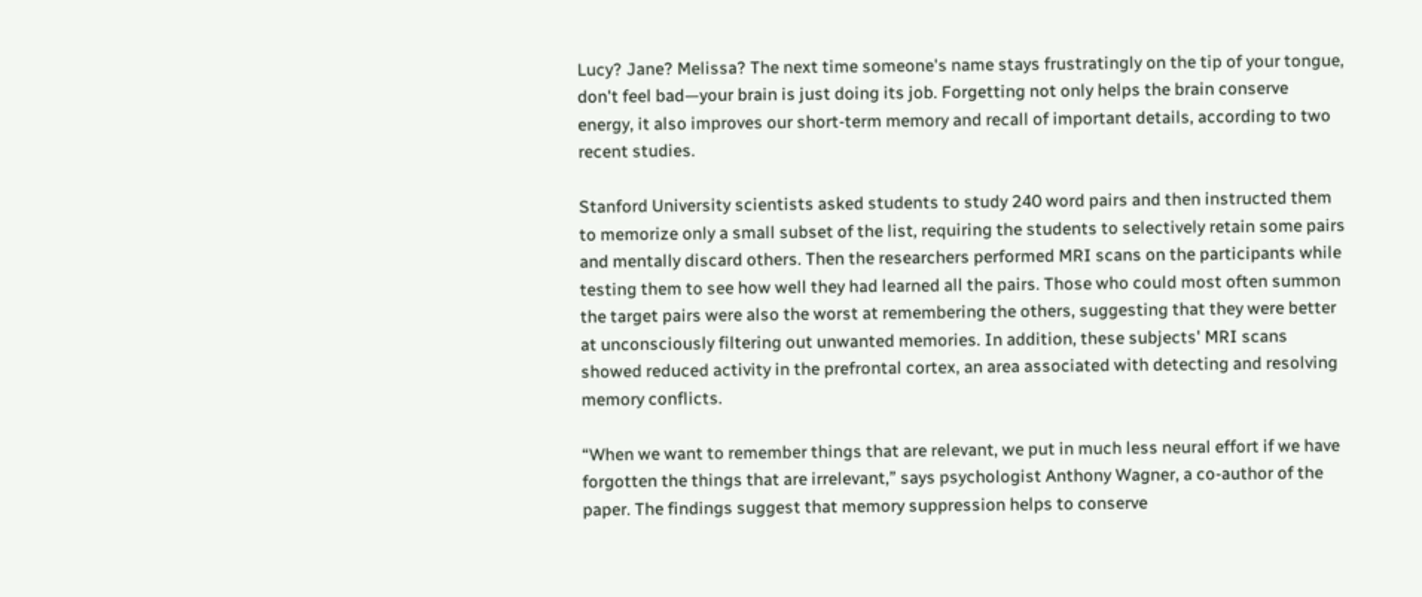Lucy? Jane? Melissa? The next time someone's name stays frustratingly on the tip of your tongue, don't feel bad—your brain is just doing its job. Forgetting not only helps the brain conserve energy, it also improves our short-term memory and recall of important details, according to two recent studies.

Stanford University scientists asked students to study 240 word pairs and then instructed them to memorize only a small subset of the list, requiring the students to selectively retain some pairs and mentally discard others. Then the researchers performed MRI scans on the participants while testing them to see how well they had learned all the pairs. Those who could most often summon the target pairs were also the worst at remembering the others, suggesting that they were better at unconsciously filtering out unwanted memories. In addition, these subjects' MRI scans showed reduced activity in the prefrontal cortex, an area associated with detecting and resolving memory conflicts.

“When we want to remember things that are relevant, we put in much less neural effort if we have forgotten the things that are irrelevant,” says psychologist Anthony Wagner, a co-author of the paper. The findings suggest that memory suppression helps to conserve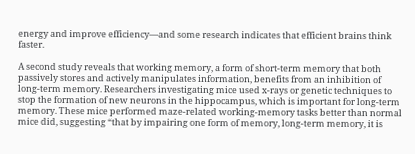energy and improve efficiency—and some research indicates that efficient brains think faster.

A second study reveals that working memory, a form of short-term memory that both passively stores and actively manipulates information, benefits from an inhibition of long-term memory. Researchers investigating mice used x-rays or genetic techniques to stop the formation of new neurons in the hippocampus, which is important for long-term memory. These mice performed maze-related working-memory tasks better than normal mice did, suggesting “that by impairing one form of memory, long-term memory, it is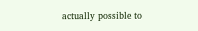actually possible to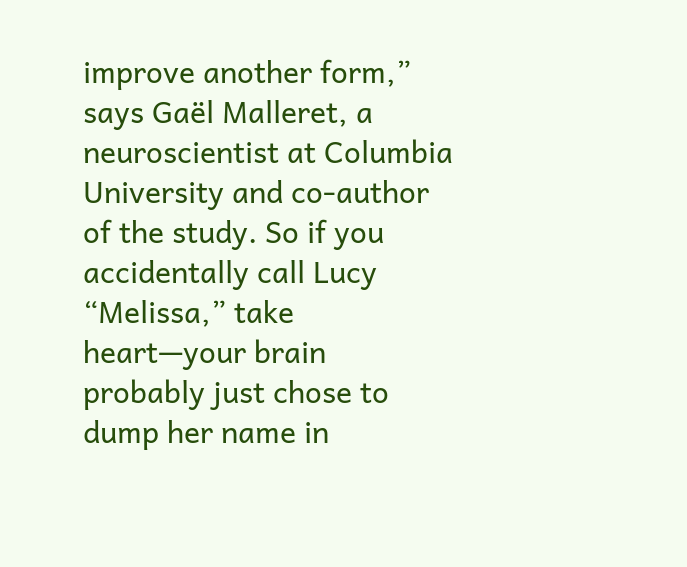improve another form,” says Gaël Malleret, a neuroscientist at Columbia University and co-author of the study. So if you accidentally call Lucy “Melissa,” take heart—your brain probably just chose to dump her name in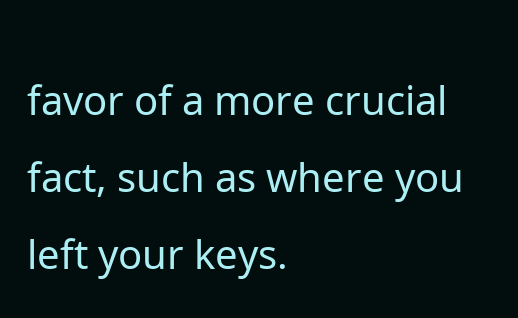favor of a more crucial fact, such as where you left your keys.